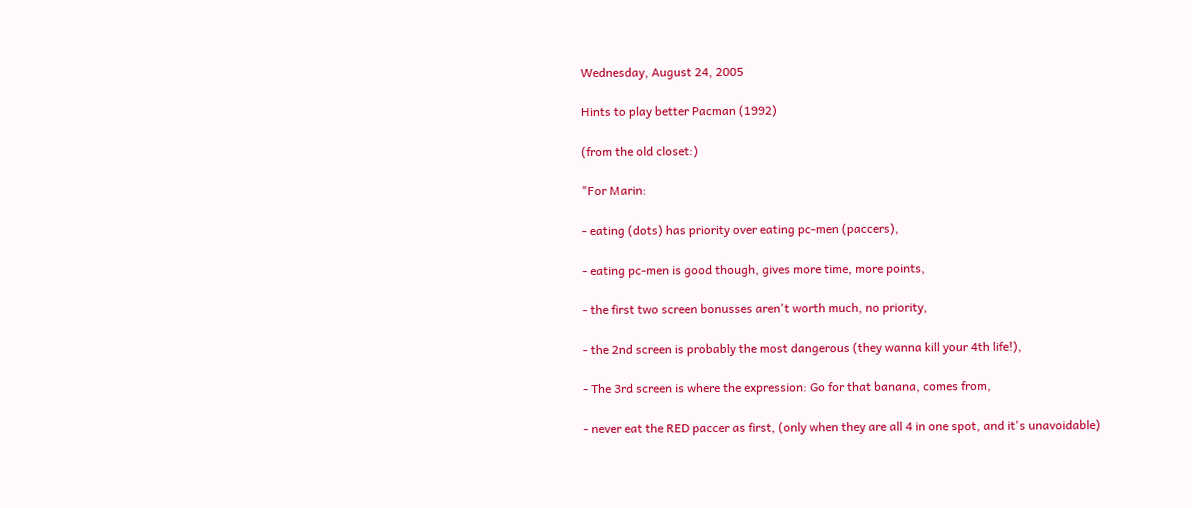Wednesday, August 24, 2005

Hints to play better Pacman (1992)

(from the old closet:)

"For Marin:

- eating (dots) has priority over eating pc-men (paccers),

- eating pc-men is good though, gives more time, more points,

- the first two screen bonusses aren't worth much, no priority,

- the 2nd screen is probably the most dangerous (they wanna kill your 4th life!),

- The 3rd screen is where the expression: Go for that banana, comes from,

- never eat the RED paccer as first, (only when they are all 4 in one spot, and it's unavoidable)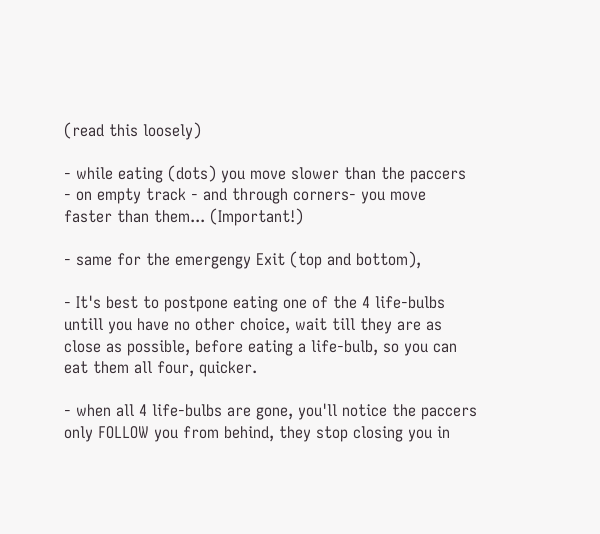(read this loosely)

- while eating (dots) you move slower than the paccers - on empty track - and through corners- you move faster than them... (Important!)

- same for the emergengy Exit (top and bottom),

- It's best to postpone eating one of the 4 life-bulbs untill you have no other choice, wait till they are as close as possible, before eating a life-bulb, so you can eat them all four, quicker.

- when all 4 life-bulbs are gone, you'll notice the paccers only FOLLOW you from behind, they stop closing you in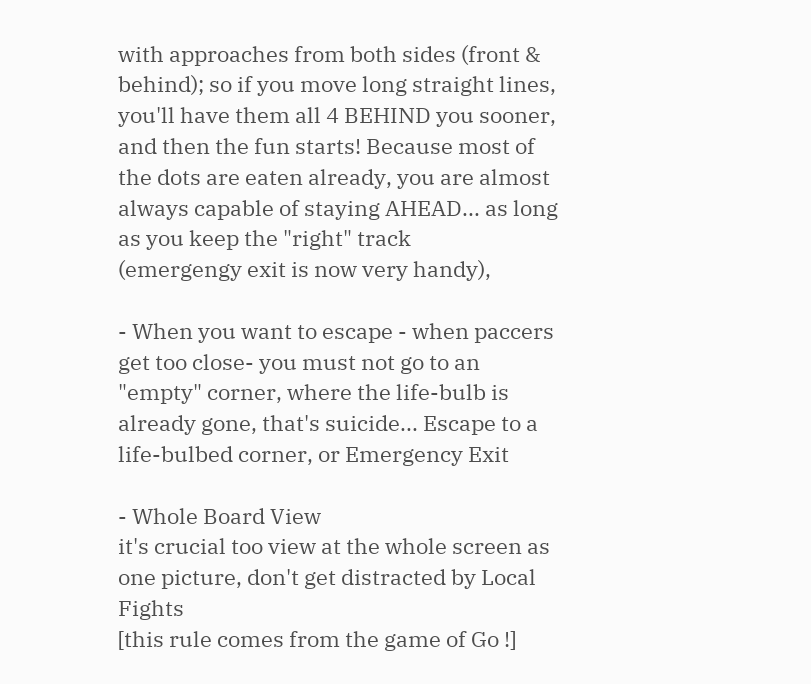with approaches from both sides (front & behind); so if you move long straight lines, you'll have them all 4 BEHIND you sooner, and then the fun starts! Because most of the dots are eaten already, you are almost always capable of staying AHEAD... as long as you keep the "right" track
(emergengy exit is now very handy),

- When you want to escape - when paccers get too close- you must not go to an "empty" corner, where the life-bulb is already gone, that's suicide... Escape to a life-bulbed corner, or Emergency Exit

- Whole Board View
it's crucial too view at the whole screen as one picture, don't get distracted by Local Fights
[this rule comes from the game of Go !]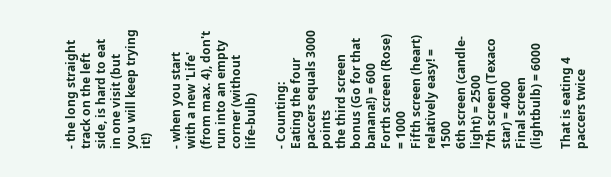- the long straight track on the left side, is hard to eat in one visit (but you will keep trying it!)

- when you start with a new 'Life' (from max. 4), don't run into an empty corner (without life-bulb)

- Counting:
Eating the four paccers equals 3000 points
the third screen bonus (Go for that banana!) = 600
Forth screen (Rose) = 1000
Fifth screen (heart) relatively easy! = 1500
6th screen (candle-light) = 2500
7th screen (Texaco star) = 4000
Final screen (lightbulb) = 6000

That is eating 4 paccers twice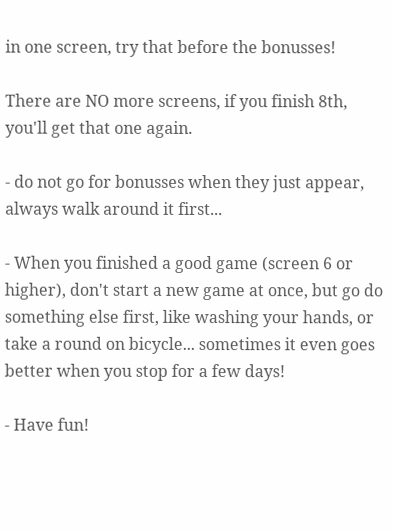in one screen, try that before the bonusses!

There are NO more screens, if you finish 8th, you'll get that one again.

- do not go for bonusses when they just appear, always walk around it first...

- When you finished a good game (screen 6 or higher), don't start a new game at once, but go do something else first, like washing your hands, or take a round on bicycle... sometimes it even goes better when you stop for a few days!

- Have fun!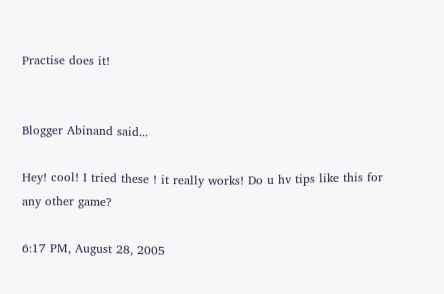Practise does it!


Blogger Abinand said...

Hey! cool! I tried these ! it really works! Do u hv tips like this for any other game?

6:17 PM, August 28, 2005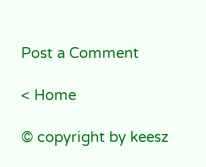Post a Comment

< Home

© copyright by keesz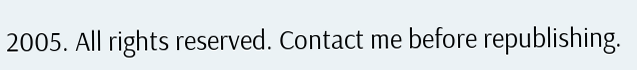2005. All rights reserved. Contact me before republishing.